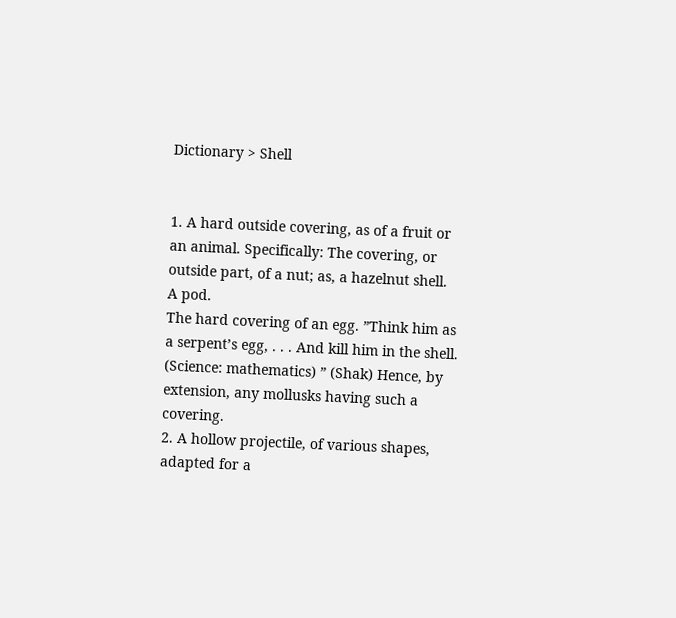Dictionary > Shell


1. A hard outside covering, as of a fruit or an animal. Specifically: The covering, or outside part, of a nut; as, a hazelnut shell.
A pod.
The hard covering of an egg. ”Think him as a serpent’s egg, . . . And kill him in the shell.
(Science: mathematics) ” (Shak) Hence, by extension, any mollusks having such a covering.
2. A hollow projectile, of various shapes, adapted for a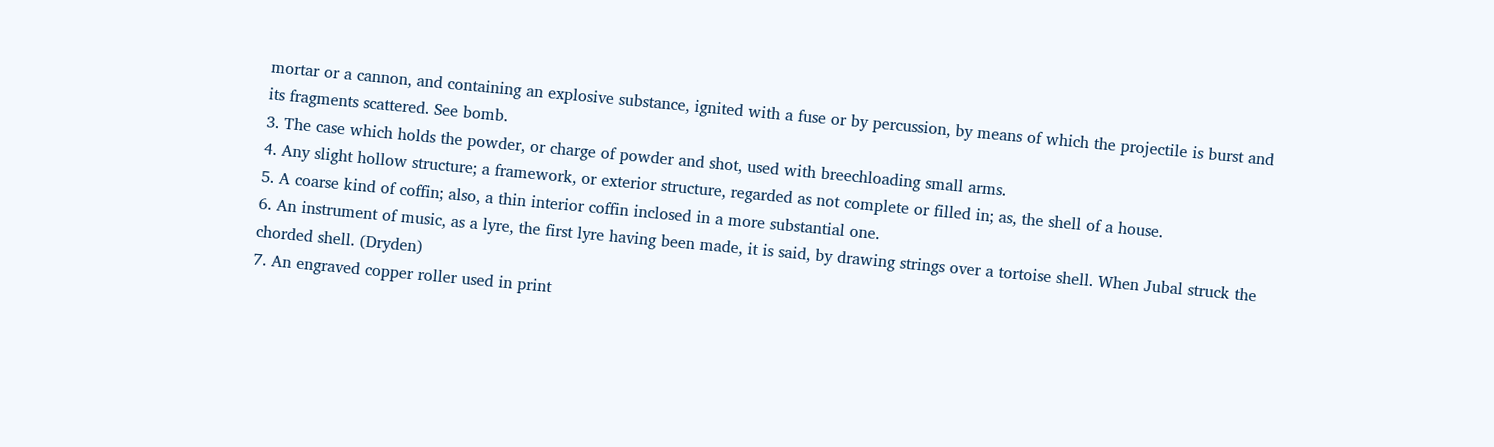mortar or a cannon, and containing an explosive substance, ignited with a fuse or by percussion, by means of which the projectile is burst and its fragments scattered. See bomb.
3. The case which holds the powder, or charge of powder and shot, used with breechloading small arms.
4. Any slight hollow structure; a framework, or exterior structure, regarded as not complete or filled in; as, the shell of a house.
5. A coarse kind of coffin; also, a thin interior coffin inclosed in a more substantial one.
6. An instrument of music, as a lyre, the first lyre having been made, it is said, by drawing strings over a tortoise shell. When Jubal struck the chorded shell. (Dryden)
7. An engraved copper roller used in print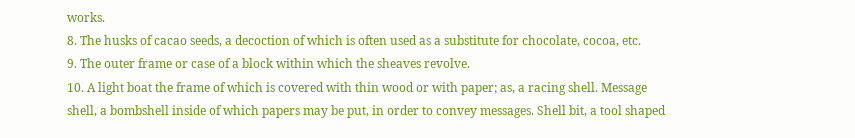works.
8. The husks of cacao seeds, a decoction of which is often used as a substitute for chocolate, cocoa, etc.
9. The outer frame or case of a block within which the sheaves revolve.
10. A light boat the frame of which is covered with thin wood or with paper; as, a racing shell. Message shell, a bombshell inside of which papers may be put, in order to convey messages. Shell bit, a tool shaped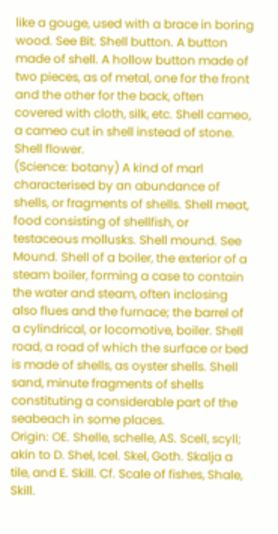like a gouge, used with a brace in boring wood. See Bit. Shell button. A button made of shell. A hollow button made of two pieces, as of metal, one for the front and the other for the back, often covered with cloth, silk, etc. Shell cameo, a cameo cut in shell instead of stone. Shell flower.
(Science: botany) A kind of marl characterised by an abundance of shells, or fragments of shells. Shell meat, food consisting of shellfish, or testaceous mollusks. Shell mound. See Mound. Shell of a boiler, the exterior of a steam boiler, forming a case to contain the water and steam, often inclosing also flues and the furnace; the barrel of a cylindrical, or locomotive, boiler. Shell road, a road of which the surface or bed is made of shells, as oyster shells. Shell sand, minute fragments of shells constituting a considerable part of the seabeach in some places.
Origin: OE. Shelle, schelle, AS. Scell, scyll; akin to D. Shel, Icel. Skel, Goth. Skalja a tile, and E. Skill. Cf. Scale of fishes, Shale, Skill.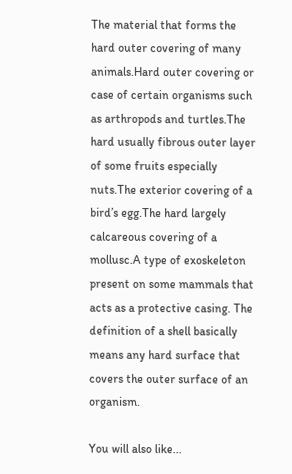The material that forms the hard outer covering of many animals.Hard outer covering or case of certain organisms such as arthropods and turtles.The hard usually fibrous outer layer of some fruits especially nuts.The exterior covering of a bird’s egg.The hard largely calcareous covering of a mollusc.A type of exoskeleton present on some mammals that acts as a protective casing. The definition of a shell basically means any hard surface that covers the outer surface of an organism.

You will also like...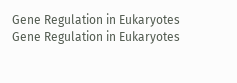Gene Regulation in Eukaryotes
Gene Regulation in Eukaryotes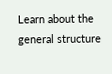Learn about the general structure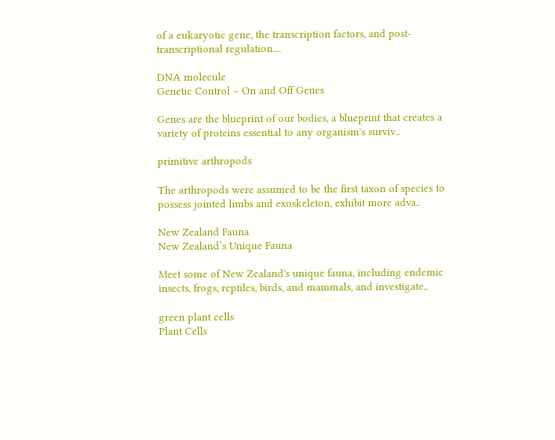of a eukaryotic gene, the transcription factors, and post-transcriptional regulation....

DNA molecule
Genetic Control – On and Off Genes

Genes are the blueprint of our bodies, a blueprint that creates a variety of proteins essential to any organism's surviv..

primitive arthropods

The arthropods were assumed to be the first taxon of species to possess jointed limbs and exoskeleton, exhibit more adva..

New Zealand Fauna
New Zealand’s Unique Fauna

Meet some of New Zealand's unique fauna, including endemic insects, frogs, reptiles, birds, and mammals, and investigate..

green plant cells
Plant Cells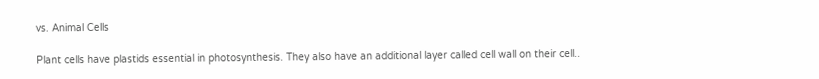vs. Animal Cells

Plant cells have plastids essential in photosynthesis. They also have an additional layer called cell wall on their cell..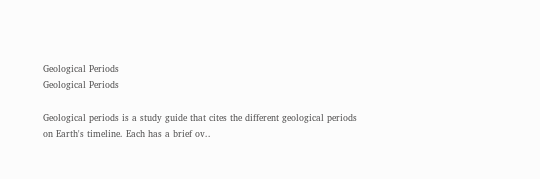Geological Periods
Geological Periods

Geological periods is a study guide that cites the different geological periods on Earth's timeline. Each has a brief ov..